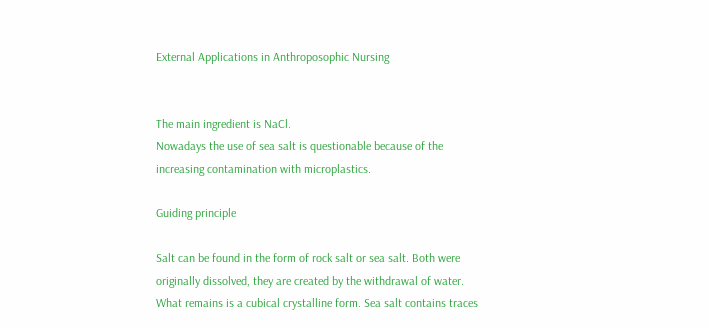External Applications in Anthroposophic Nursing


The main ingredient is NaCl.
Nowadays the use of sea salt is questionable because of the increasing contamination with microplastics.

Guiding principle

Salt can be found in the form of rock salt or sea salt. Both were originally dissolved, they are created by the withdrawal of water. What remains is a cubical crystalline form. Sea salt contains traces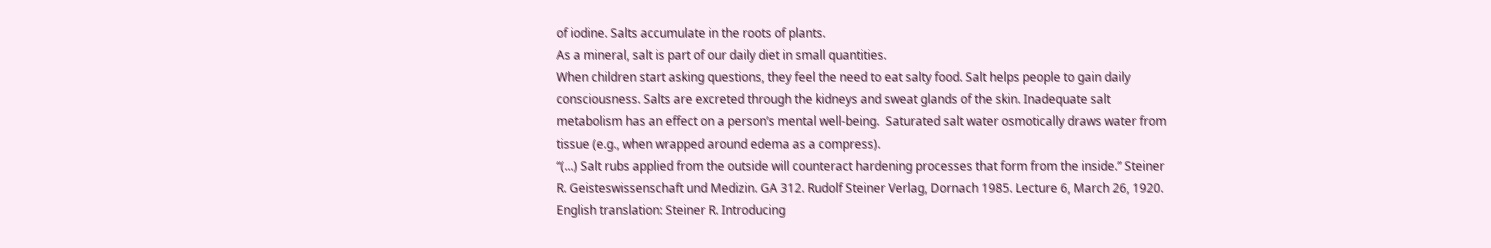of iodine. Salts accumulate in the roots of plants.
As a mineral, salt is part of our daily diet in small quantities.
When children start asking questions, they feel the need to eat salty food. Salt helps people to gain daily consciousness. Salts are excreted through the kidneys and sweat glands of the skin. Inadequate salt metabolism has an effect on a person’s mental well-being.  Saturated salt water osmotically draws water from tissue (e.g., when wrapped around edema as a compress).
“(...) Salt rubs applied from the outside will counteract hardening processes that form from the inside.” Steiner R. Geisteswissenschaft und Medizin. GA 312. Rudolf Steiner Verlag, Dornach 1985. Lecture 6, March 26, 1920. English translation: Steiner R. Introducing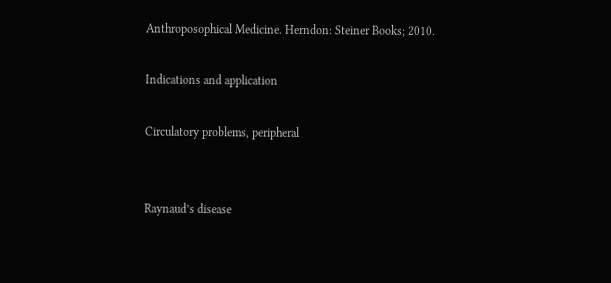Anthroposophical Medicine. Herndon: Steiner Books; 2010.

Indications and application

Circulatory problems, peripheral


Raynaud’s disease